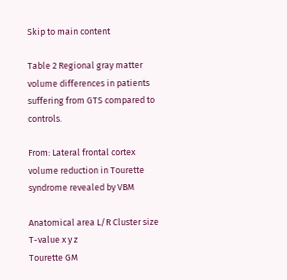Skip to main content

Table 2 Regional gray matter volume differences in patients suffering from GTS compared to controls.

From: Lateral frontal cortex volume reduction in Tourette syndrome revealed by VBM

Anatomical area L/R Cluster size T-value x y z
Tourette GM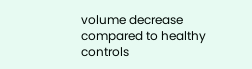volume decrease compared to healthy controls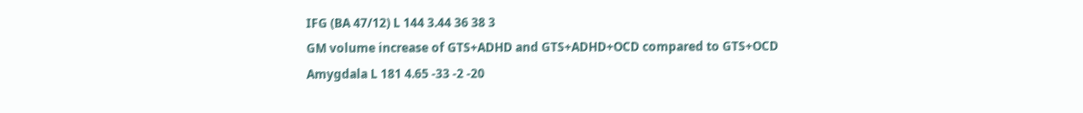IFG (BA 47/12) L 144 3.44 36 38 3
GM volume increase of GTS+ADHD and GTS+ADHD+OCD compared to GTS+OCD
Amygdala L 181 4.65 -33 -2 -20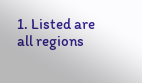1. Listed are all regions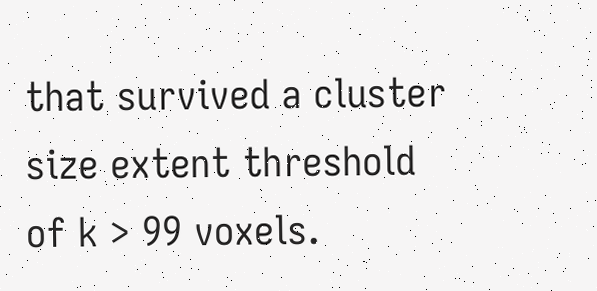that survived a cluster size extent threshold of k > 99 voxels.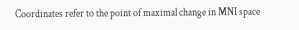Coordinates refer to the point of maximal change in MNI space